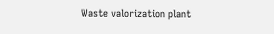Waste valorization plant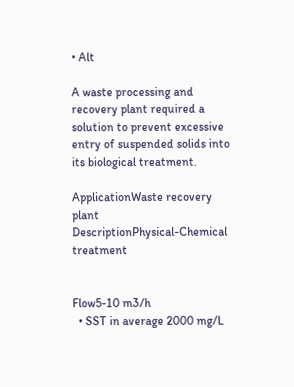• Alt

A waste processing and recovery plant required a solution to prevent excessive entry of suspended solids into its biological treatment.

ApplicationWaste recovery plant
DescriptionPhysical-Chemical treatment


Flow5-10 m3/h
  • SST in average 2000 mg/L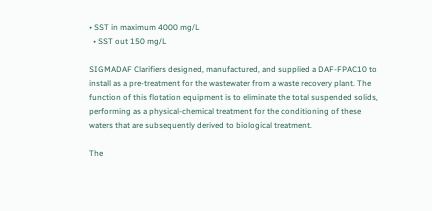• SST in maximum 4000 mg/L
  • SST out 150 mg/L

SIGMADAF Clarifiers designed, manufactured, and supplied a DAF-FPAC10 to install as a pre-treatment for the wastewater from a waste recovery plant. The function of this flotation equipment is to eliminate the total suspended solids, performing as a physical-chemical treatment for the conditioning of these waters that are subsequently derived to biological treatment.

The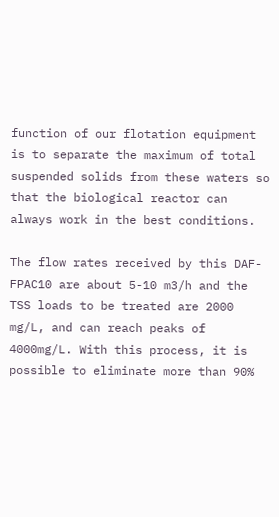function of our flotation equipment is to separate the maximum of total suspended solids from these waters so that the biological reactor can always work in the best conditions.

The flow rates received by this DAF-FPAC10 are about 5-10 m3/h and the TSS loads to be treated are 2000 mg/L, and can reach peaks of 4000mg/L. With this process, it is possible to eliminate more than 90%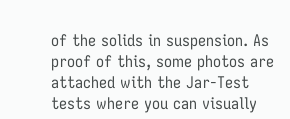of the solids in suspension. As proof of this, some photos are attached with the Jar-Test tests where you can visually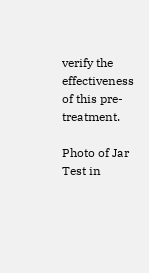verify the effectiveness of this pre-treatment.

Photo of Jar Test in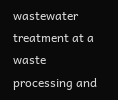wastewater treatment at a waste processing and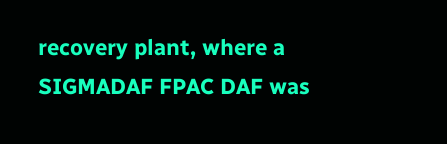recovery plant, where a SIGMADAF FPAC DAF was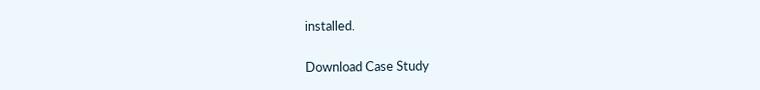installed.

Download Case Study